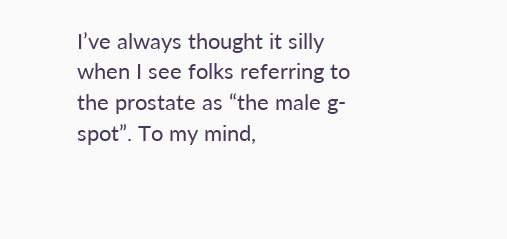I’ve always thought it silly when I see folks referring to the prostate as “the male g-spot”. To my mind,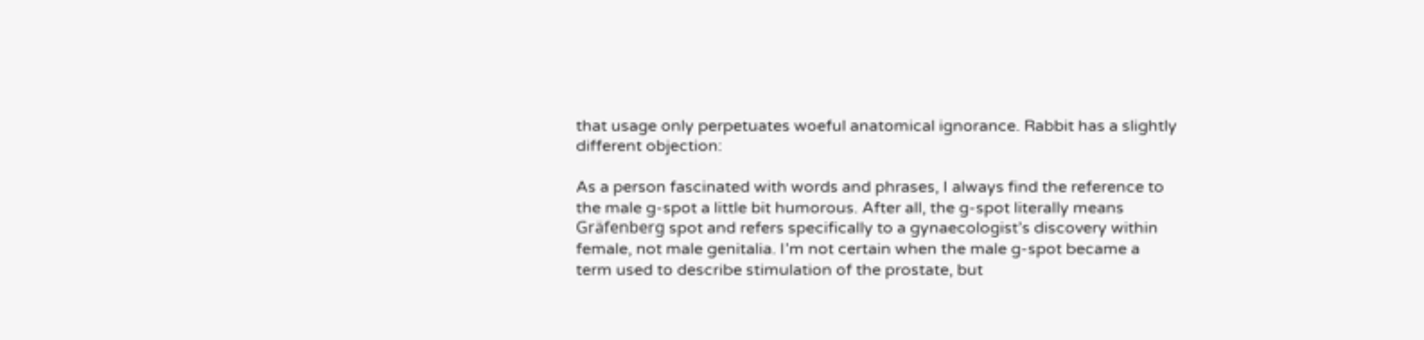that usage only perpetuates woeful anatomical ignorance. Rabbit has a slightly different objection:

As a person fascinated with words and phrases, I always find the reference to the male g-spot a little bit humorous. After all, the g-spot literally means Gräfenberg spot and refers specifically to a gynaecologist’s discovery within female, not male genitalia. I’m not certain when the male g-spot became a term used to describe stimulation of the prostate, but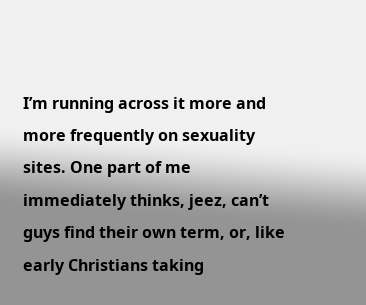I’m running across it more and more frequently on sexuality sites. One part of me immediately thinks, jeez, can’t guys find their own term, or, like early Christians taking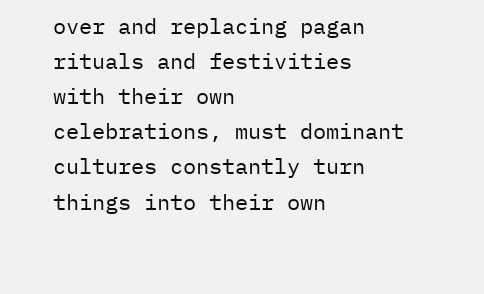over and replacing pagan rituals and festivities with their own celebrations, must dominant cultures constantly turn things into their own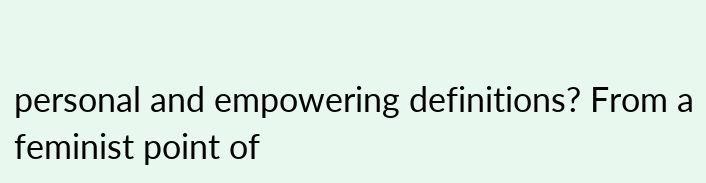personal and empowering definitions? From a feminist point of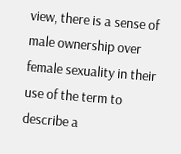view, there is a sense of male ownership over female sexuality in their use of the term to describe a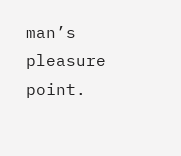man’s pleasure point.